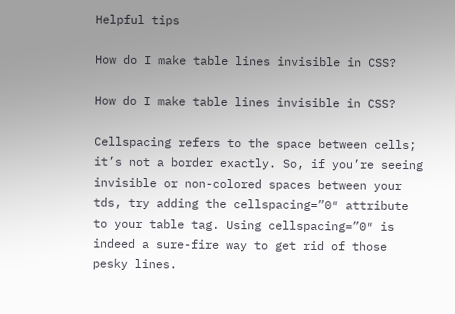Helpful tips

How do I make table lines invisible in CSS?

How do I make table lines invisible in CSS?

Cellspacing refers to the space between cells; it’s not a border exactly. So, if you’re seeing invisible or non-colored spaces between your tds, try adding the cellspacing=”0″ attribute to your table tag. Using cellspacing=”0″ is indeed a sure-fire way to get rid of those pesky lines.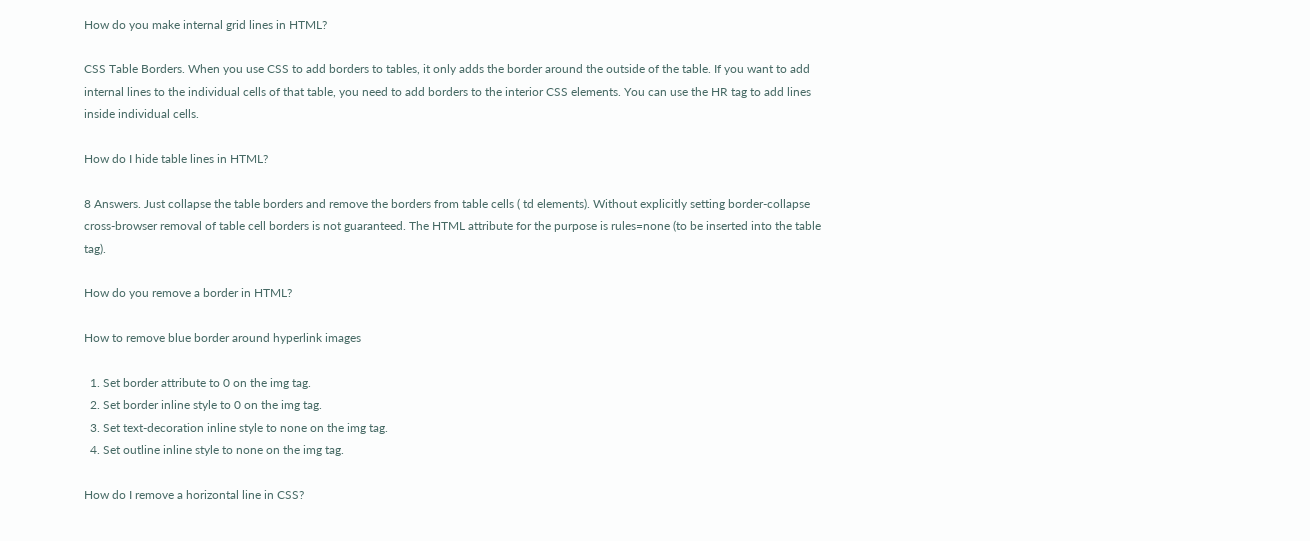How do you make internal grid lines in HTML?

CSS Table Borders. When you use CSS to add borders to tables, it only adds the border around the outside of the table. If you want to add internal lines to the individual cells of that table, you need to add borders to the interior CSS elements. You can use the HR tag to add lines inside individual cells.

How do I hide table lines in HTML?

8 Answers. Just collapse the table borders and remove the borders from table cells ( td elements). Without explicitly setting border-collapse cross-browser removal of table cell borders is not guaranteed. The HTML attribute for the purpose is rules=none (to be inserted into the table tag).

How do you remove a border in HTML?

How to remove blue border around hyperlink images

  1. Set border attribute to 0 on the img tag.
  2. Set border inline style to 0 on the img tag.
  3. Set text-decoration inline style to none on the img tag.
  4. Set outline inline style to none on the img tag.

How do I remove a horizontal line in CSS?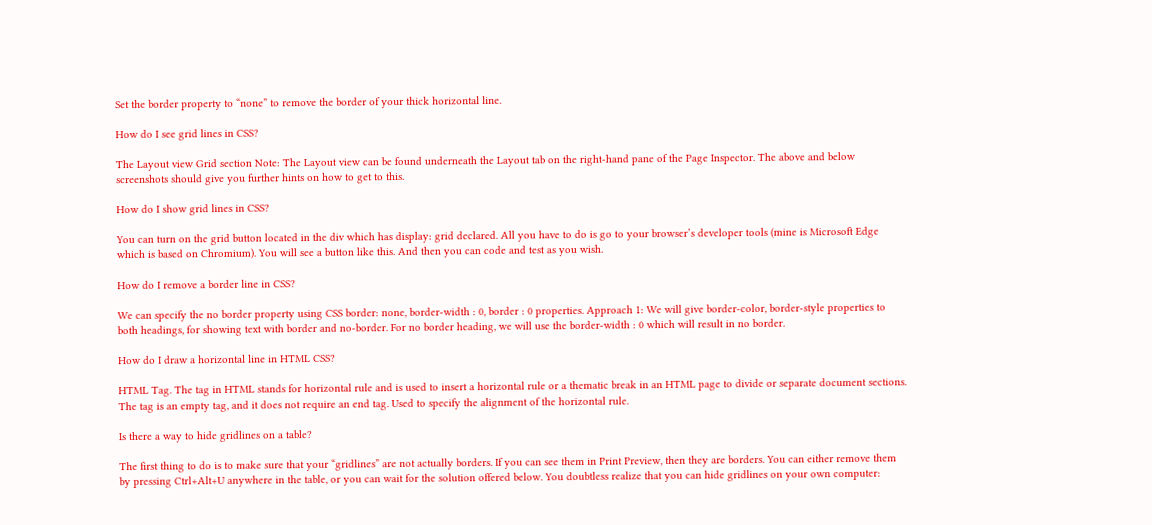Set the border property to “none” to remove the border of your thick horizontal line.

How do I see grid lines in CSS?

The Layout view Grid section Note: The Layout view can be found underneath the Layout tab on the right-hand pane of the Page Inspector. The above and below screenshots should give you further hints on how to get to this.

How do I show grid lines in CSS?

You can turn on the grid button located in the div which has display: grid declared. All you have to do is go to your browser’s developer tools (mine is Microsoft Edge which is based on Chromium). You will see a button like this. And then you can code and test as you wish.

How do I remove a border line in CSS?

We can specify the no border property using CSS border: none, border-width : 0, border : 0 properties. Approach 1: We will give border-color, border-style properties to both headings, for showing text with border and no-border. For no border heading, we will use the border-width : 0 which will result in no border.

How do I draw a horizontal line in HTML CSS?

HTML Tag. The tag in HTML stands for horizontal rule and is used to insert a horizontal rule or a thematic break in an HTML page to divide or separate document sections. The tag is an empty tag, and it does not require an end tag. Used to specify the alignment of the horizontal rule.

Is there a way to hide gridlines on a table?

The first thing to do is to make sure that your “gridlines” are not actually borders. If you can see them in Print Preview, then they are borders. You can either remove them by pressing Ctrl+Alt+U anywhere in the table, or you can wait for the solution offered below. You doubtless realize that you can hide gridlines on your own computer: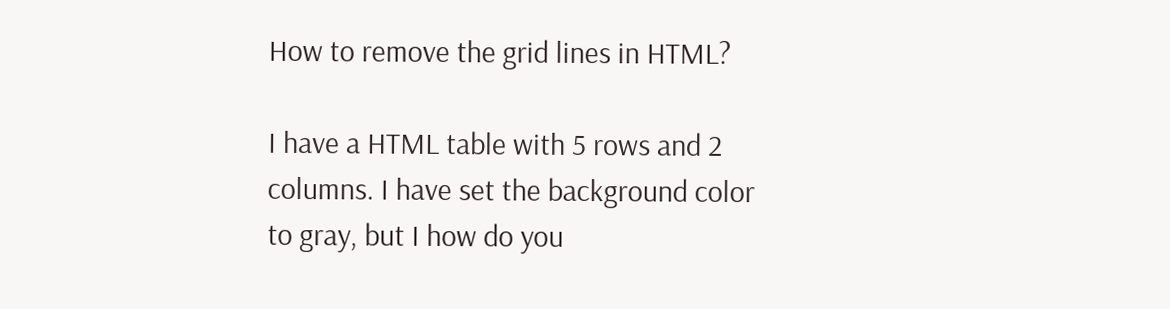How to remove the grid lines in HTML?

I have a HTML table with 5 rows and 2 columns. I have set the background color to gray, but I how do you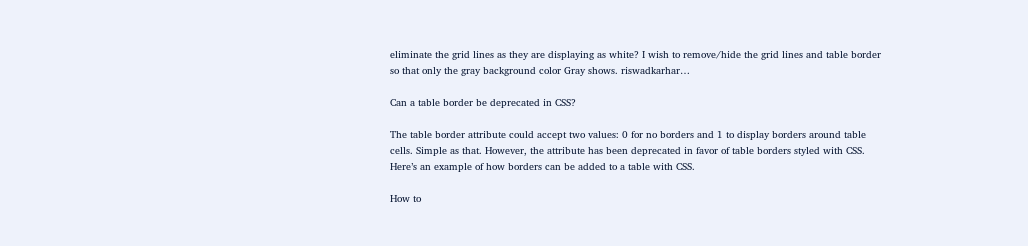eliminate the grid lines as they are displaying as white? I wish to remove/hide the grid lines and table border so that only the gray background color Gray shows. riswadkarhar…

Can a table border be deprecated in CSS?

The table border attribute could accept two values: 0 for no borders and 1 to display borders around table cells. Simple as that. However, the attribute has been deprecated in favor of table borders styled with CSS. Here’s an example of how borders can be added to a table with CSS.

How to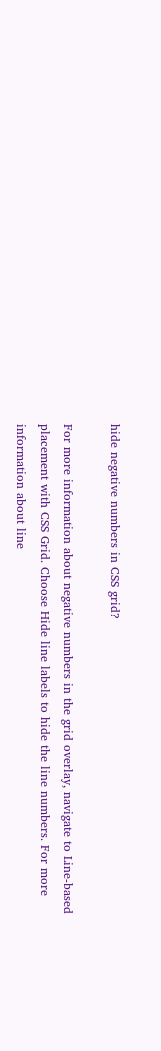hide negative numbers in CSS grid?

For more information about negative numbers in the grid overlay, navigate to Line-based placement with CSS Grid. Choose Hide line labels to hide the line numbers. For more information about line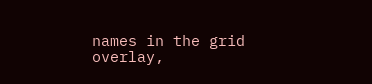names in the grid overlay,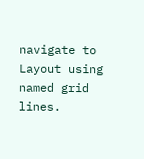navigate to Layout using named grid lines.